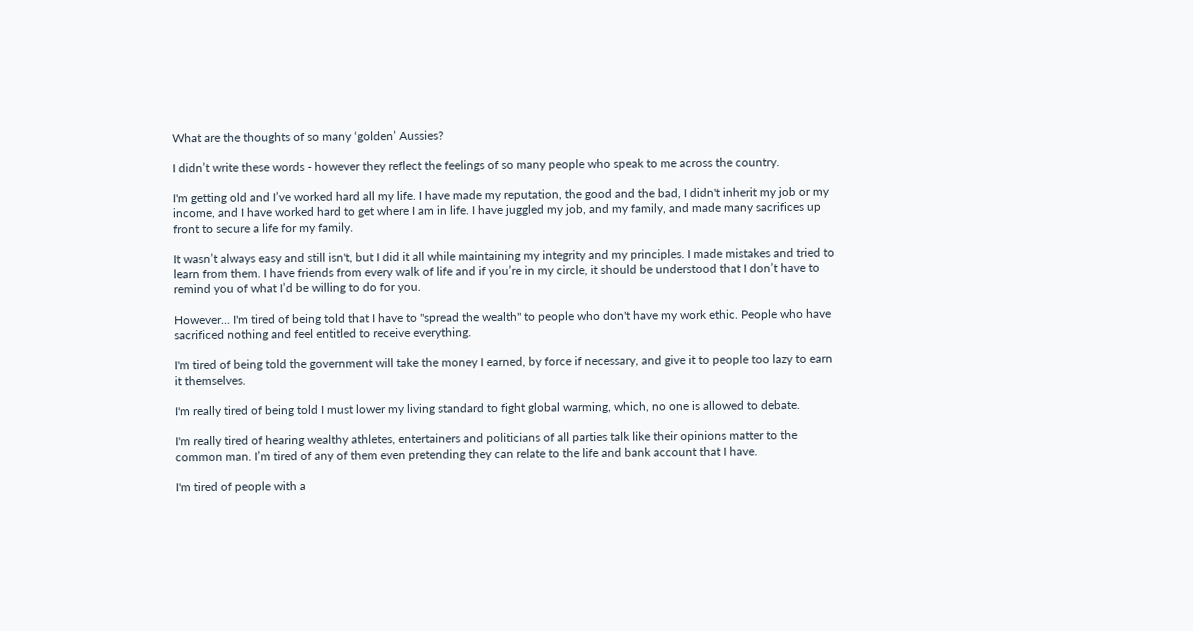What are the thoughts of so many ‘golden’ Aussies?

I didn’t write these words - however they reflect the feelings of so many people who speak to me across the country.

I'm getting old and I’ve worked hard all my life. I have made my reputation, the good and the bad, I didn't inherit my job or my income, and I have worked hard to get where I am in life. I have juggled my job, and my family, and made many sacrifices up front to secure a life for my family.

It wasn’t always easy and still isn't, but I did it all while maintaining my integrity and my principles. I made mistakes and tried to learn from them. I have friends from every walk of life and if you’re in my circle, it should be understood that I don’t have to remind you of what I’d be willing to do for you.

However... I'm tired of being told that I have to "spread the wealth" to people who don't have my work ethic. People who have sacrificed nothing and feel entitled to receive everything.

I'm tired of being told the government will take the money I earned, by force if necessary, and give it to people too lazy to earn it themselves.

I'm really tired of being told I must lower my living standard to fight global warming, which, no one is allowed to debate.

I'm really tired of hearing wealthy athletes, entertainers and politicians of all parties talk like their opinions matter to the common man. I’m tired of any of them even pretending they can relate to the life and bank account that I have.

I'm tired of people with a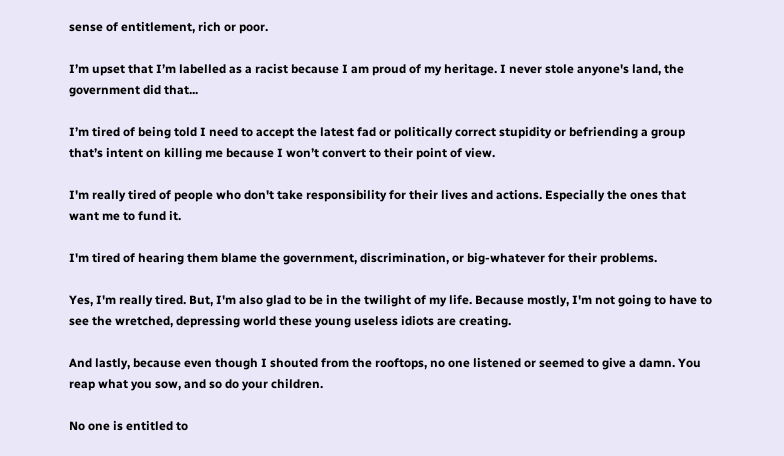sense of entitlement, rich or poor.

I’m upset that I’m labelled as a racist because I am proud of my heritage. I never stole anyone's land, the government did that...

I’m tired of being told I need to accept the latest fad or politically correct stupidity or befriending a group that’s intent on killing me because I won’t convert to their point of view.

I'm really tired of people who don't take responsibility for their lives and actions. Especially the ones that want me to fund it.

I'm tired of hearing them blame the government, discrimination, or big-whatever for their problems.

Yes, I'm really tired. But, I'm also glad to be in the twilight of my life. Because mostly, I'm not going to have to see the wretched, depressing world these young useless idiots are creating.

And lastly, because even though I shouted from the rooftops, no one listened or seemed to give a damn. You reap what you sow, and so do your children.

No one is entitled to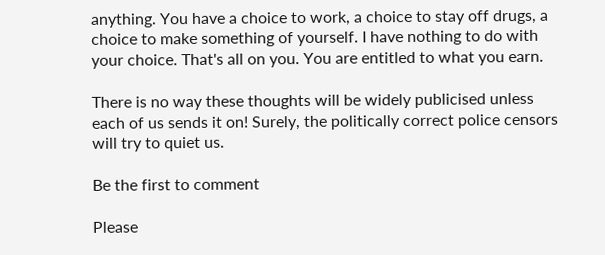anything. You have a choice to work, a choice to stay off drugs, a choice to make something of yourself. I have nothing to do with your choice. That's all on you. You are entitled to what you earn.

There is no way these thoughts will be widely publicised unless each of us sends it on! Surely, the politically correct police censors will try to quiet us.

Be the first to comment

Please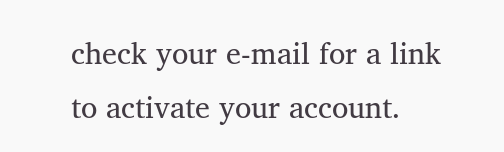check your e-mail for a link to activate your account.